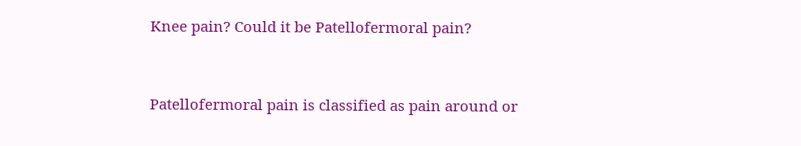Knee pain? Could it be Patellofermoral pain?


Patellofermoral pain is classified as pain around or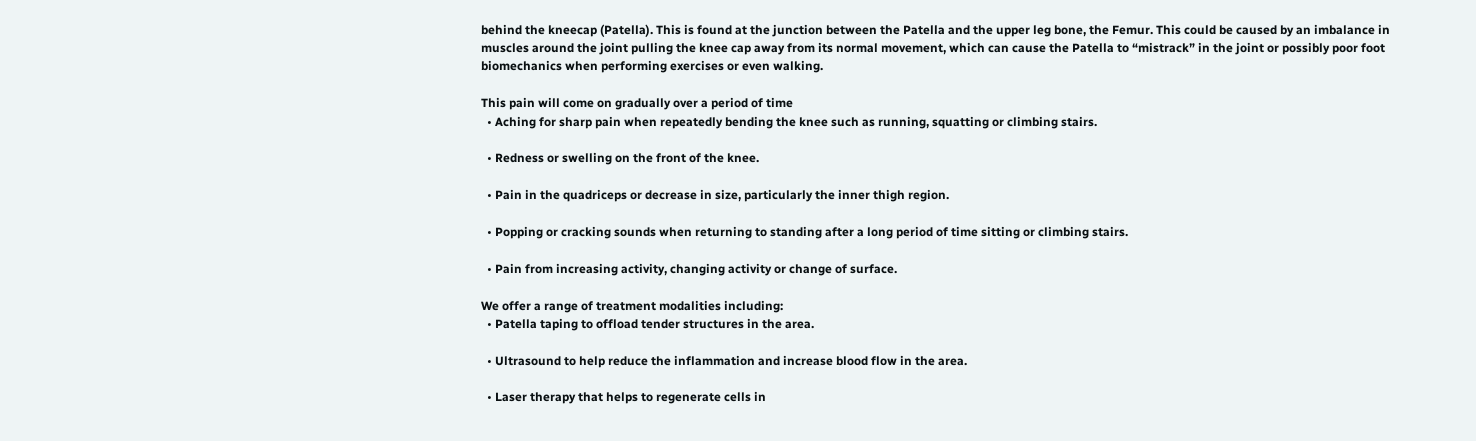behind the kneecap (Patella). This is found at the junction between the Patella and the upper leg bone, the Femur. This could be caused by an imbalance in muscles around the joint pulling the knee cap away from its normal movement, which can cause the Patella to “mistrack” in the joint or possibly poor foot biomechanics when performing exercises or even walking.

This pain will come on gradually over a period of time
  • Aching for sharp pain when repeatedly bending the knee such as running, squatting or climbing stairs.

  • Redness or swelling on the front of the knee.

  • Pain in the quadriceps or decrease in size, particularly the inner thigh region.

  • Popping or cracking sounds when returning to standing after a long period of time sitting or climbing stairs.

  • Pain from increasing activity, changing activity or change of surface.

We offer a range of treatment modalities including:
  • Patella taping to offload tender structures in the area.

  • Ultrasound to help reduce the inflammation and increase blood flow in the area.

  • Laser therapy that helps to regenerate cells in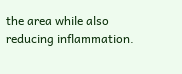the area while also reducing inflammation.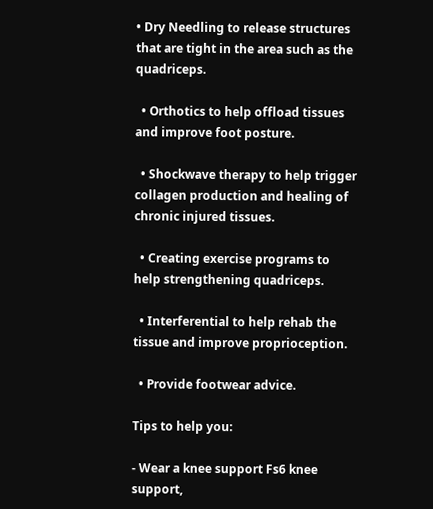• Dry Needling to release structures that are tight in the area such as the quadriceps.

  • Orthotics to help offload tissues and improve foot posture.

  • Shockwave therapy to help trigger collagen production and healing of chronic injured tissues.

  • Creating exercise programs to help strengthening quadriceps.

  • Interferential to help rehab the tissue and improve proprioception.

  • Provide footwear advice.

Tips to help you:

- Wear a knee support Fs6 knee support,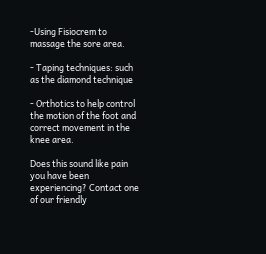-Using Fisiocrem to massage the sore area.

- Taping techniques: such as the diamond technique

- Orthotics to help control the motion of the foot and correct movement in the knee area.

Does this sound like pain you have been experiencing? Contact one of our friendly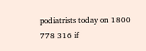podiatrists today on 1800 778 316 if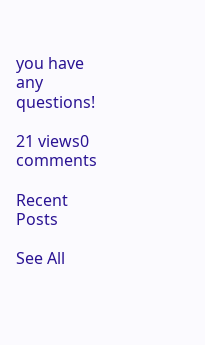you have any questions!

21 views0 comments

Recent Posts

See All